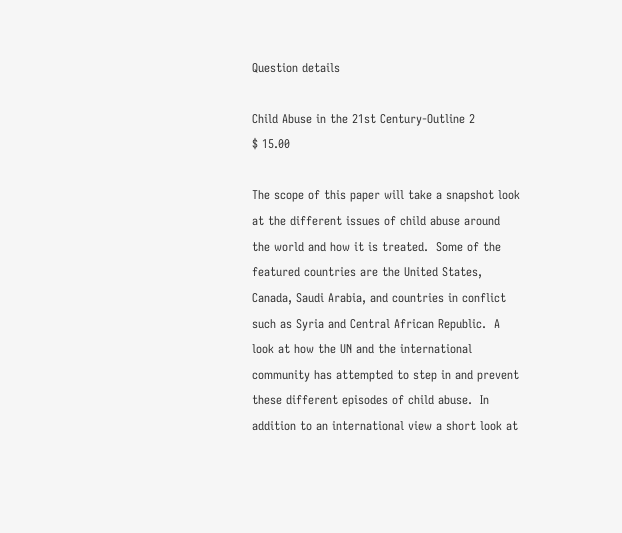Question details

Child Abuse in the 21st Century-Outline 2
$ 15.00

The scope of this paper will take a snapshot look at the different issues of child abuse around the world and how it is treated.  Some of the featured countries are the United States, Canada, Saudi Arabia, and countries in conflict such as Syria and Central African Republic.  A look at how the UN and the international community has attempted to step in and prevent these different episodes of child abuse.  In addition to an international view a short look at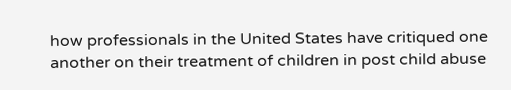how professionals in the United States have critiqued one another on their treatment of children in post child abuse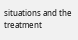situations and the treatment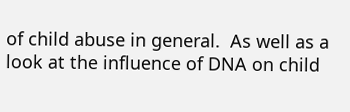of child abuse in general.  As well as a look at the influence of DNA on child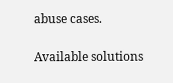abuse cases.

Available solutions